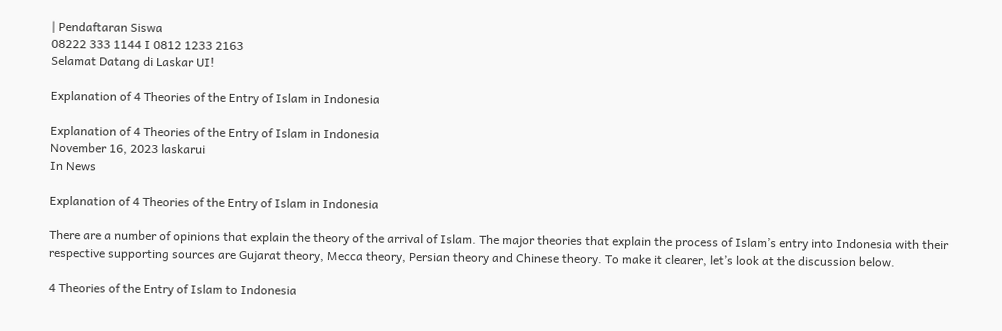| Pendaftaran Siswa
08222 333 1144 I 0812 1233 2163
Selamat Datang di Laskar UI!

Explanation of 4 Theories of the Entry of Islam in Indonesia

Explanation of 4 Theories of the Entry of Islam in Indonesia
November 16, 2023 laskarui
In News

Explanation of 4 Theories of the Entry of Islam in Indonesia

There are a number of opinions that explain the theory of the arrival of Islam. The major theories that explain the process of Islam’s entry into Indonesia with their respective supporting sources are Gujarat theory, Mecca theory, Persian theory and Chinese theory. To make it clearer, let’s look at the discussion below.

4 Theories of the Entry of Islam to Indonesia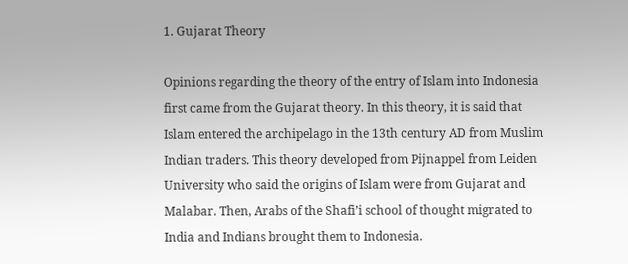1. Gujarat Theory

Opinions regarding the theory of the entry of Islam into Indonesia first came from the Gujarat theory. In this theory, it is said that Islam entered the archipelago in the 13th century AD from Muslim Indian traders. This theory developed from Pijnappel from Leiden University who said the origins of Islam were from Gujarat and Malabar. Then, Arabs of the Shafi’i school of thought migrated to India and Indians brought them to Indonesia.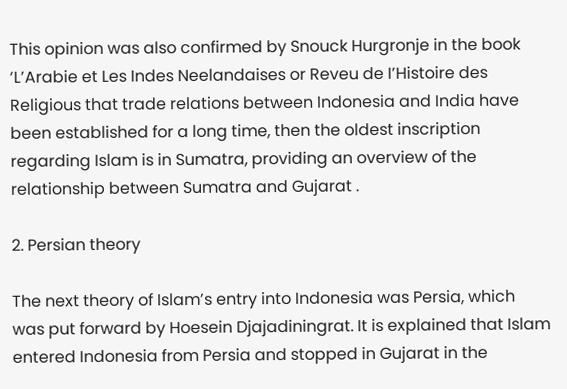This opinion was also confirmed by Snouck Hurgronje in the book ‘L’Arabie et Les Indes Neelandaises or Reveu de I’Histoire des Religious that trade relations between Indonesia and India have been established for a long time, then the oldest inscription regarding Islam is in Sumatra, providing an overview of the relationship between Sumatra and Gujarat .

2. Persian theory

The next theory of Islam’s entry into Indonesia was Persia, which was put forward by Hoesein Djajadiningrat. It is explained that Islam entered Indonesia from Persia and stopped in Gujarat in the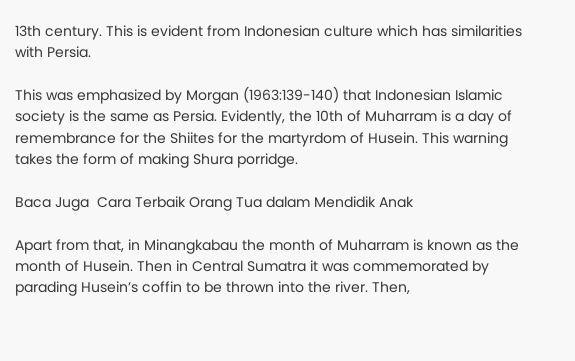13th century. This is evident from Indonesian culture which has similarities with Persia.

This was emphasized by Morgan (1963:139-140) that Indonesian Islamic society is the same as Persia. Evidently, the 10th of Muharram is a day of remembrance for the Shiites for the martyrdom of Husein. This warning takes the form of making Shura porridge.

Baca Juga  Cara Terbaik Orang Tua dalam Mendidik Anak

Apart from that, in Minangkabau the month of Muharram is known as the month of Husein. Then in Central Sumatra it was commemorated by parading Husein’s coffin to be thrown into the river. Then,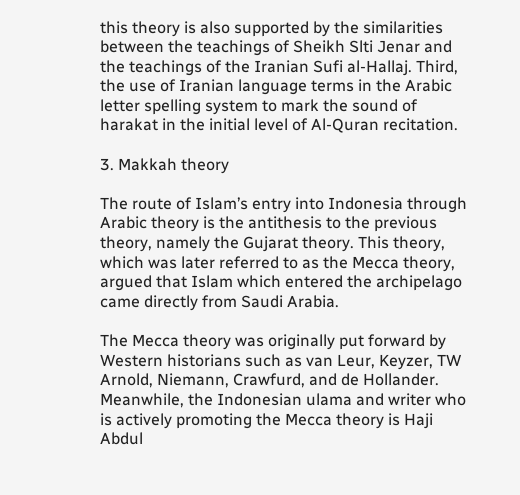this theory is also supported by the similarities between the teachings of Sheikh Slti Jenar and the teachings of the Iranian Sufi al-Hallaj. Third, the use of Iranian language terms in the Arabic letter spelling system to mark the sound of harakat in the initial level of Al-Quran recitation.

3. Makkah theory

The route of Islam’s entry into Indonesia through Arabic theory is the antithesis to the previous theory, namely the Gujarat theory. This theory, which was later referred to as the Mecca theory, argued that Islam which entered the archipelago came directly from Saudi Arabia.

The Mecca theory was originally put forward by Western historians such as van Leur, Keyzer, TW Arnold, Niemann, Crawfurd, and de Hollander. Meanwhile, the Indonesian ulama and writer who is actively promoting the Mecca theory is Haji Abdul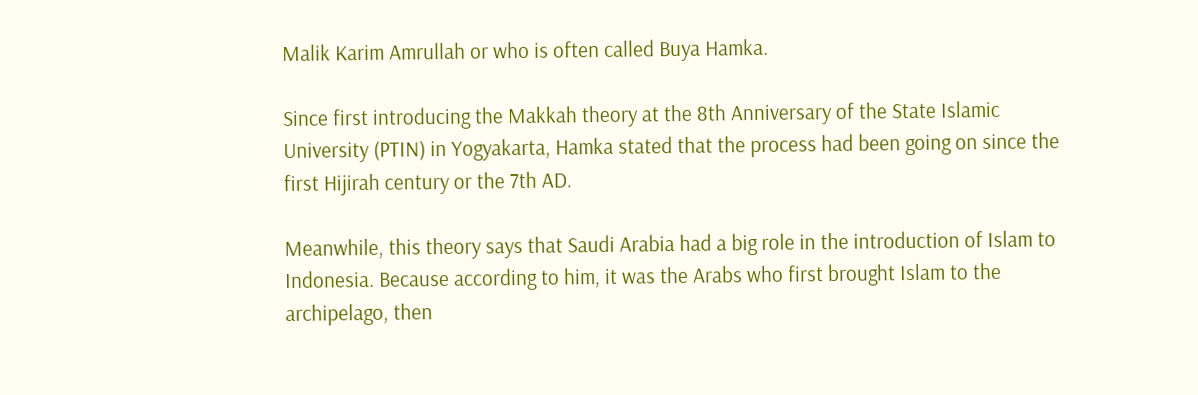Malik Karim Amrullah or who is often called Buya Hamka.

Since first introducing the Makkah theory at the 8th Anniversary of the State Islamic University (PTIN) in Yogyakarta, Hamka stated that the process had been going on since the first Hijirah century or the 7th AD.

Meanwhile, this theory says that Saudi Arabia had a big role in the introduction of Islam to Indonesia. Because according to him, it was the Arabs who first brought Islam to the archipelago, then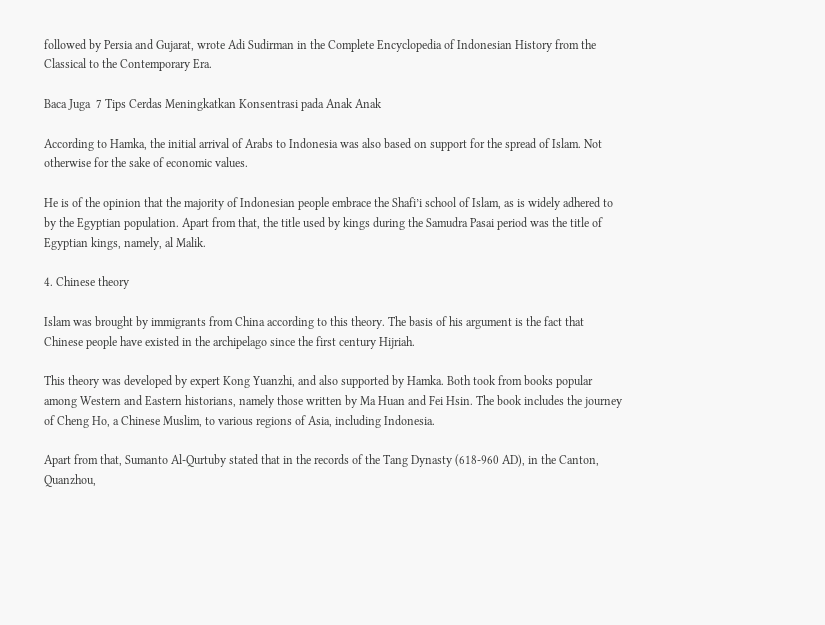followed by Persia and Gujarat, wrote Adi Sudirman in the Complete Encyclopedia of Indonesian History from the Classical to the Contemporary Era.

Baca Juga  7 Tips Cerdas Meningkatkan Konsentrasi pada Anak Anak

According to Hamka, the initial arrival of Arabs to Indonesia was also based on support for the spread of Islam. Not otherwise for the sake of economic values.

He is of the opinion that the majority of Indonesian people embrace the Shafi’i school of Islam, as is widely adhered to by the Egyptian population. Apart from that, the title used by kings during the Samudra Pasai period was the title of Egyptian kings, namely, al Malik.

4. Chinese theory

Islam was brought by immigrants from China according to this theory. The basis of his argument is the fact that Chinese people have existed in the archipelago since the first century Hijriah.

This theory was developed by expert Kong Yuanzhi, and also supported by Hamka. Both took from books popular among Western and Eastern historians, namely those written by Ma Huan and Fei Hsin. The book includes the journey of Cheng Ho, a Chinese Muslim, to various regions of Asia, including Indonesia.

Apart from that, Sumanto Al-Qurtuby stated that in the records of the Tang Dynasty (618-960 AD), in the Canton, Quanzhou,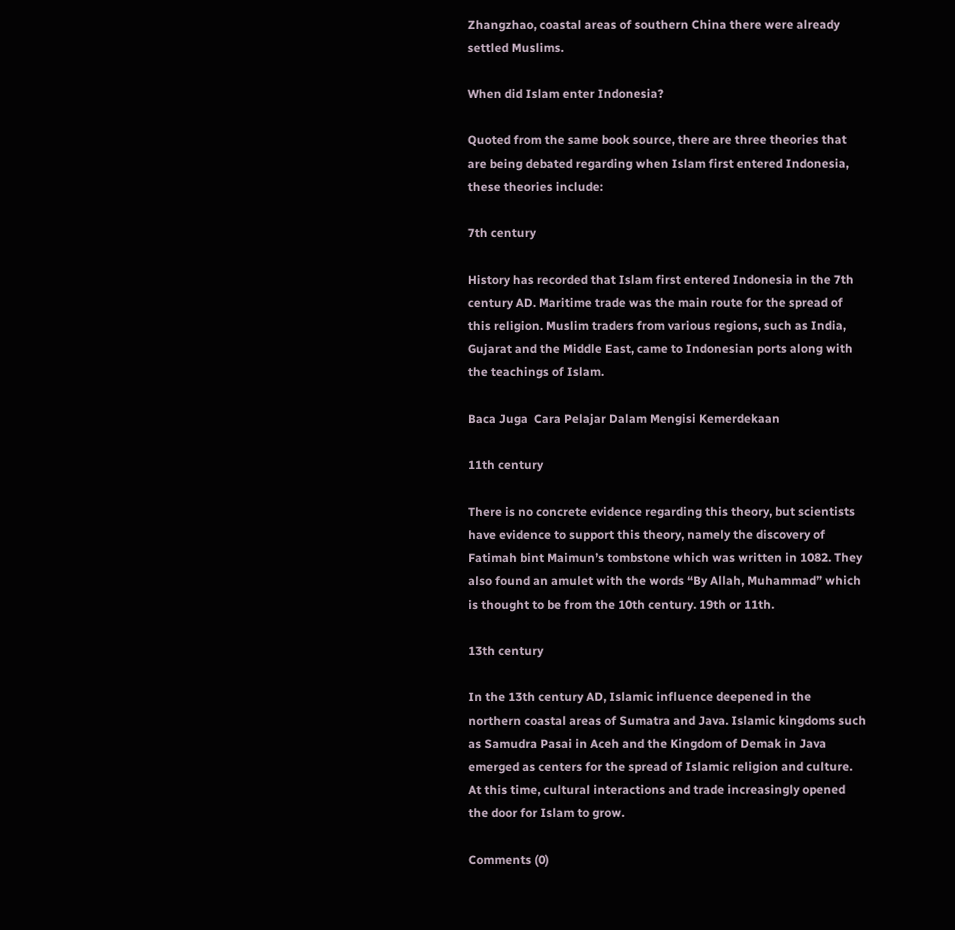Zhangzhao, coastal areas of southern China there were already settled Muslims.

When did Islam enter Indonesia?

Quoted from the same book source, there are three theories that are being debated regarding when Islam first entered Indonesia, these theories include:

7th century

History has recorded that Islam first entered Indonesia in the 7th century AD. Maritime trade was the main route for the spread of this religion. Muslim traders from various regions, such as India, Gujarat and the Middle East, came to Indonesian ports along with the teachings of Islam.

Baca Juga  Cara Pelajar Dalam Mengisi Kemerdekaan

11th century

There is no concrete evidence regarding this theory, but scientists have evidence to support this theory, namely the discovery of Fatimah bint Maimun’s tombstone which was written in 1082. They also found an amulet with the words “By Allah, Muhammad” which is thought to be from the 10th century. 19th or 11th.

13th century

In the 13th century AD, Islamic influence deepened in the northern coastal areas of Sumatra and Java. Islamic kingdoms such as Samudra Pasai in Aceh and the Kingdom of Demak in Java emerged as centers for the spread of Islamic religion and culture. At this time, cultural interactions and trade increasingly opened the door for Islam to grow.

Comments (0)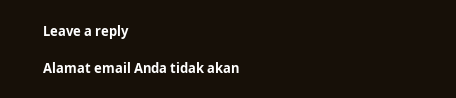Leave a reply

Alamat email Anda tidak akan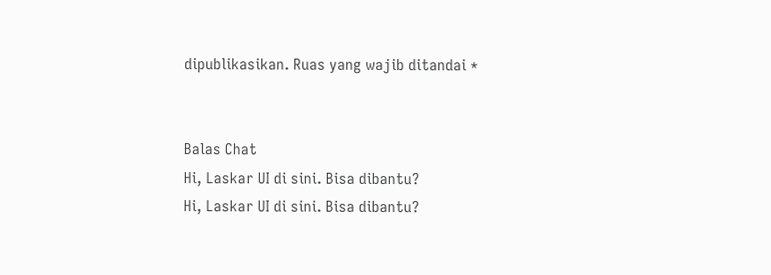dipublikasikan. Ruas yang wajib ditandai *


Balas Chat
Hi, Laskar UI di sini. Bisa dibantu?
Hi, Laskar UI di sini. Bisa dibantu?